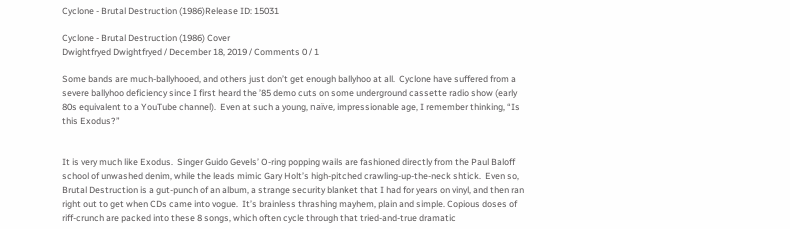Cyclone - Brutal Destruction (1986)Release ID: 15031

Cyclone - Brutal Destruction (1986) Cover
Dwightfryed Dwightfryed / December 18, 2019 / Comments 0 / 1

Some bands are much-ballyhooed, and others just don’t get enough ballyhoo at all.  Cyclone have suffered from a severe ballyhoo deficiency since I first heard the ’85 demo cuts on some underground cassette radio show (early 80s equivalent to a YouTube channel).  Even at such a young, naïve, impressionable age, I remember thinking, “Is this Exodus?”


It is very much like Exodus.  Singer Guido Gevels’ O-ring popping wails are fashioned directly from the Paul Baloff school of unwashed denim, while the leads mimic Gary Holt’s high-pitched crawling-up-the-neck shtick.  Even so, Brutal Destruction is a gut-punch of an album, a strange security blanket that I had for years on vinyl, and then ran right out to get when CDs came into vogue.  It’s brainless thrashing mayhem, plain and simple. Copious doses of riff-crunch are packed into these 8 songs, which often cycle through that tried-and-true dramatic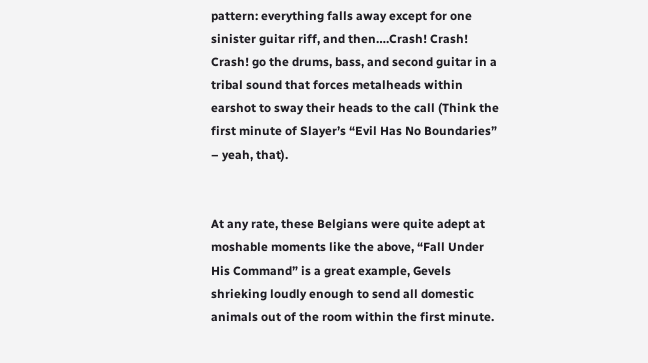pattern: everything falls away except for one sinister guitar riff, and then….Crash! Crash! Crash! go the drums, bass, and second guitar in a tribal sound that forces metalheads within earshot to sway their heads to the call (Think the first minute of Slayer’s “Evil Has No Boundaries” – yeah, that).


At any rate, these Belgians were quite adept at moshable moments like the above, “Fall Under His Command” is a great example, Gevels shrieking loudly enough to send all domestic animals out of the room within the first minute.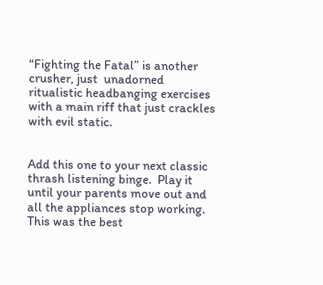“Fighting the Fatal” is another crusher, just  unadorned ritualistic headbanging exercises with a main riff that just crackles with evil static.


Add this one to your next classic thrash listening binge.  Play it until your parents move out and all the appliances stop working.  This was the best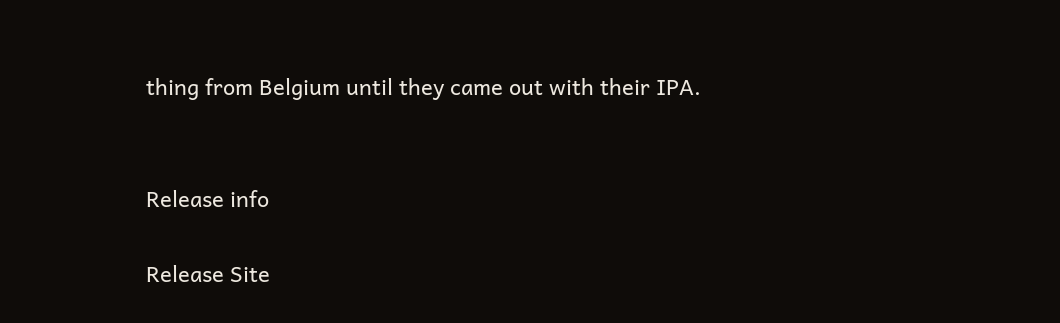thing from Belgium until they came out with their IPA.


Release info

Release Site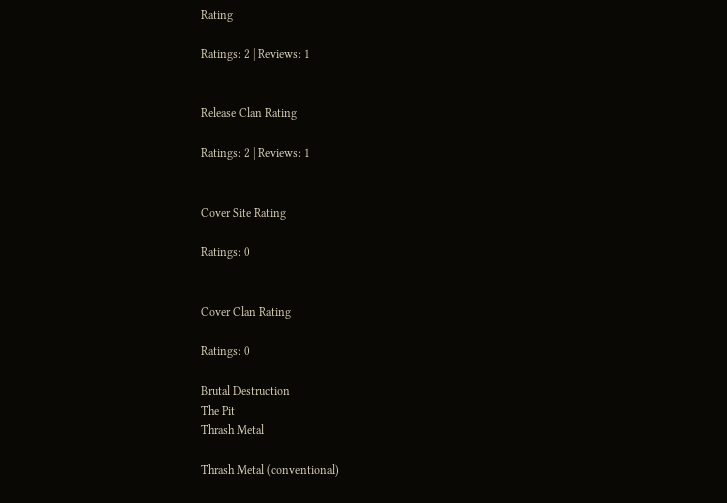Rating

Ratings: 2 | Reviews: 1


Release Clan Rating

Ratings: 2 | Reviews: 1


Cover Site Rating

Ratings: 0


Cover Clan Rating

Ratings: 0

Brutal Destruction
The Pit
Thrash Metal

Thrash Metal (conventional)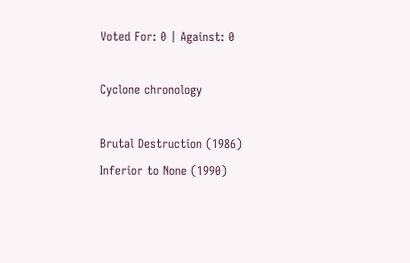Voted For: 0 | Against: 0

Cyclone chronology

Brutal Destruction (1986)
Inferior to None (1990)